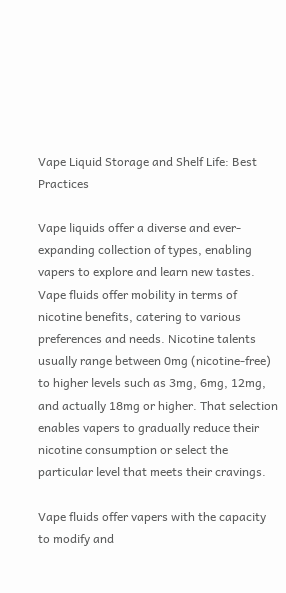Vape Liquid Storage and Shelf Life: Best Practices

Vape liquids offer a diverse and ever-expanding collection of types, enabling vapers to explore and learn new tastes. Vape fluids offer mobility in terms of nicotine benefits, catering to various preferences and needs. Nicotine talents usually range between 0mg (nicotine-free) to higher levels such as 3mg, 6mg, 12mg, and actually 18mg or higher. That selection enables vapers to gradually reduce their nicotine consumption or select the particular level that meets their cravings.

Vape fluids offer vapers with the capacity to modify and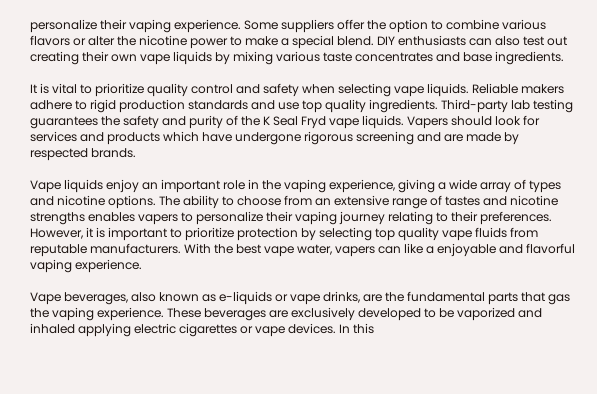personalize their vaping experience. Some suppliers offer the option to combine various flavors or alter the nicotine power to make a special blend. DIY enthusiasts can also test out creating their own vape liquids by mixing various taste concentrates and base ingredients.

It is vital to prioritize quality control and safety when selecting vape liquids. Reliable makers adhere to rigid production standards and use top quality ingredients. Third-party lab testing guarantees the safety and purity of the K Seal Fryd vape liquids. Vapers should look for services and products which have undergone rigorous screening and are made by respected brands.

Vape liquids enjoy an important role in the vaping experience, giving a wide array of types and nicotine options. The ability to choose from an extensive range of tastes and nicotine strengths enables vapers to personalize their vaping journey relating to their preferences. However, it is important to prioritize protection by selecting top quality vape fluids from reputable manufacturers. With the best vape water, vapers can like a enjoyable and flavorful vaping experience.

Vape beverages, also known as e-liquids or vape drinks, are the fundamental parts that gas the vaping experience. These beverages are exclusively developed to be vaporized and inhaled applying electric cigarettes or vape devices. In this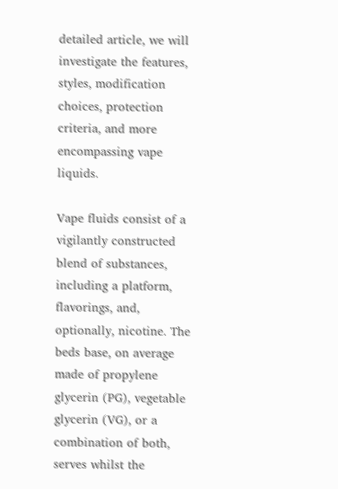detailed article, we will investigate the features, styles, modification choices, protection criteria, and more encompassing vape liquids.

Vape fluids consist of a vigilantly constructed blend of substances, including a platform, flavorings, and, optionally, nicotine. The beds base, on average made of propylene glycerin (PG), vegetable glycerin (VG), or a combination of both, serves whilst the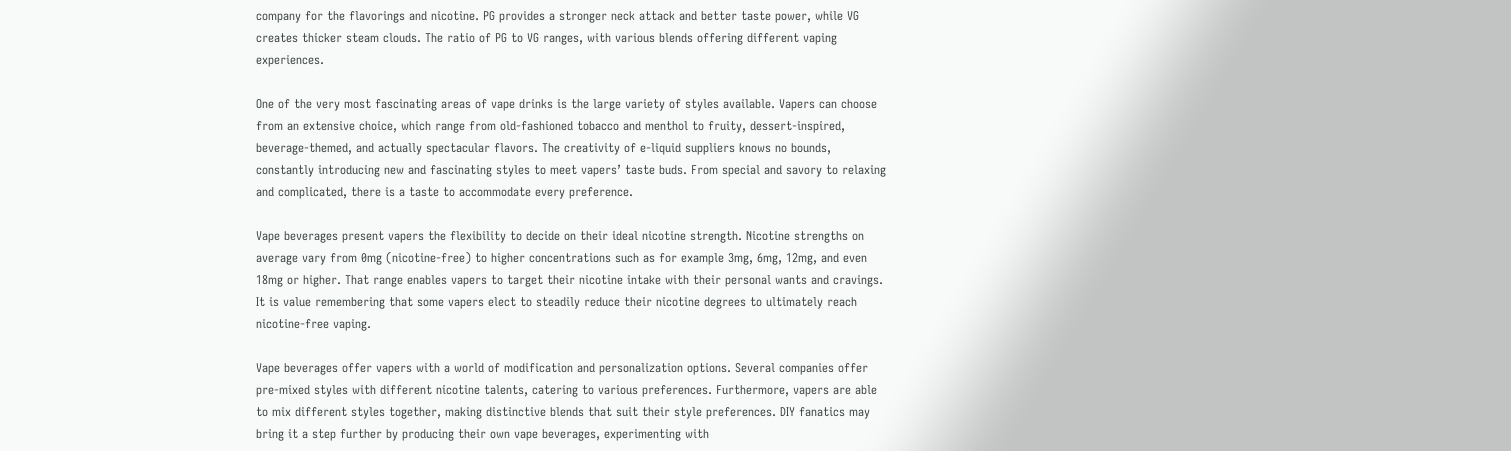company for the flavorings and nicotine. PG provides a stronger neck attack and better taste power, while VG creates thicker steam clouds. The ratio of PG to VG ranges, with various blends offering different vaping experiences.

One of the very most fascinating areas of vape drinks is the large variety of styles available. Vapers can choose from an extensive choice, which range from old-fashioned tobacco and menthol to fruity, dessert-inspired, beverage-themed, and actually spectacular flavors. The creativity of e-liquid suppliers knows no bounds, constantly introducing new and fascinating styles to meet vapers’ taste buds. From special and savory to relaxing and complicated, there is a taste to accommodate every preference.

Vape beverages present vapers the flexibility to decide on their ideal nicotine strength. Nicotine strengths on average vary from 0mg (nicotine-free) to higher concentrations such as for example 3mg, 6mg, 12mg, and even 18mg or higher. That range enables vapers to target their nicotine intake with their personal wants and cravings. It is value remembering that some vapers elect to steadily reduce their nicotine degrees to ultimately reach nicotine-free vaping.

Vape beverages offer vapers with a world of modification and personalization options. Several companies offer pre-mixed styles with different nicotine talents, catering to various preferences. Furthermore, vapers are able to mix different styles together, making distinctive blends that suit their style preferences. DIY fanatics may bring it a step further by producing their own vape beverages, experimenting with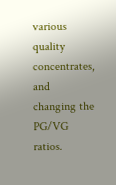various quality concentrates, and changing the PG/VG ratios.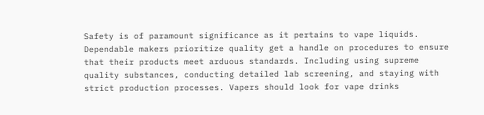Safety is of paramount significance as it pertains to vape liquids. Dependable makers prioritize quality get a handle on procedures to ensure that their products meet arduous standards. Including using supreme quality substances, conducting detailed lab screening, and staying with strict production processes. Vapers should look for vape drinks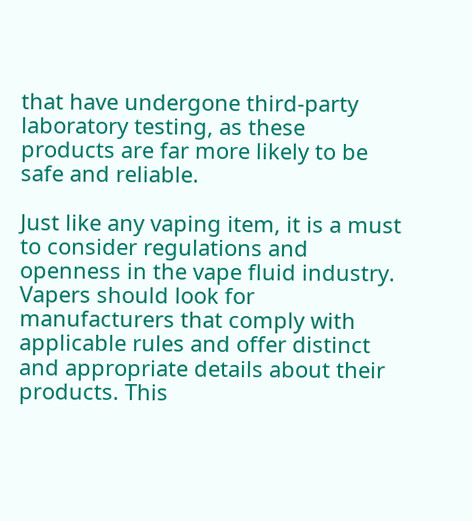that have undergone third-party laboratory testing, as these products are far more likely to be safe and reliable.

Just like any vaping item, it is a must to consider regulations and openness in the vape fluid industry. Vapers should look for manufacturers that comply with applicable rules and offer distinct and appropriate details about their products. This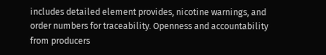includes detailed element provides, nicotine warnings, and order numbers for traceability. Openness and accountability from producers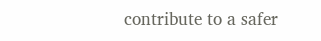contribute to a safer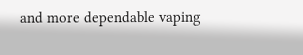and more dependable vaping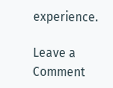experience.

Leave a Comment